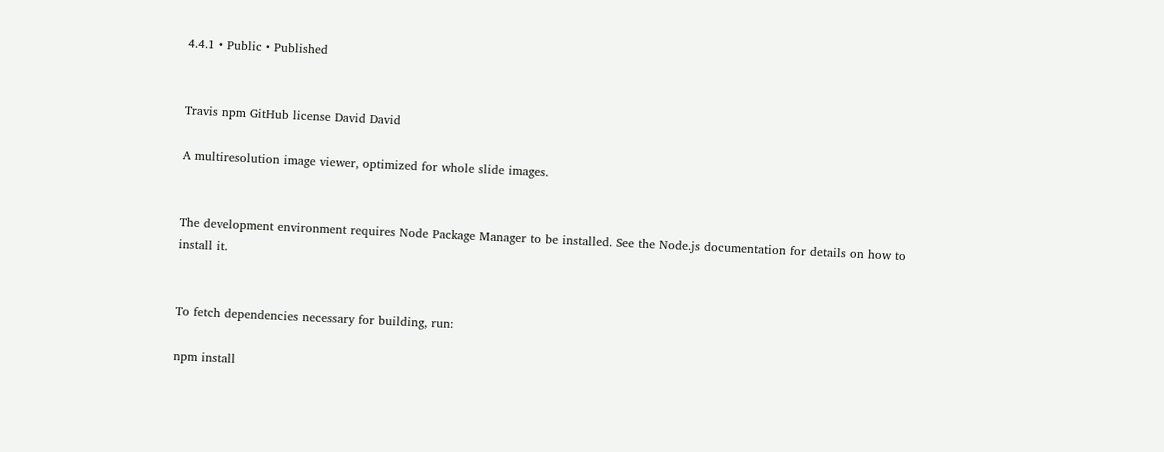4.4.1 • Public • Published


Travis npm GitHub license David David

A multiresolution image viewer, optimized for whole slide images.


The development environment requires Node Package Manager to be installed. See the Node.js documentation for details on how to install it.


To fetch dependencies necessary for building, run:

npm install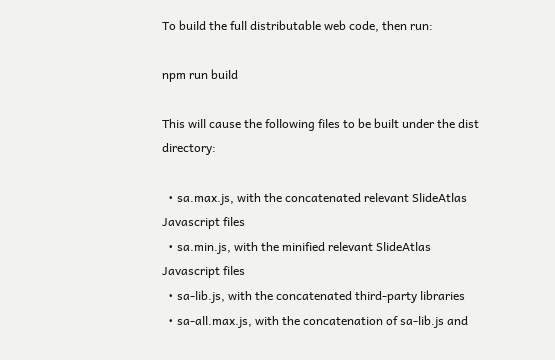To build the full distributable web code, then run:

npm run build

This will cause the following files to be built under the dist directory:

  • sa.max.js, with the concatenated relevant SlideAtlas Javascript files
  • sa.min.js, with the minified relevant SlideAtlas Javascript files
  • sa-lib.js, with the concatenated third-party libraries
  • sa-all.max.js, with the concatenation of sa-lib.js and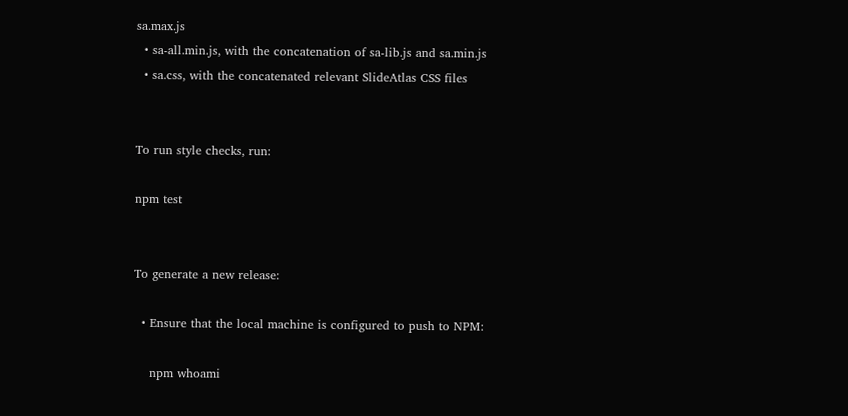sa.max.js
  • sa-all.min.js, with the concatenation of sa-lib.js and sa.min.js
  • sa.css, with the concatenated relevant SlideAtlas CSS files


To run style checks, run:

npm test


To generate a new release:

  • Ensure that the local machine is configured to push to NPM:

    npm whoami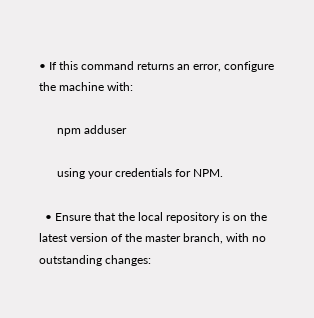• If this command returns an error, configure the machine with:

      npm adduser

      using your credentials for NPM.

  • Ensure that the local repository is on the latest version of the master branch, with no outstanding changes: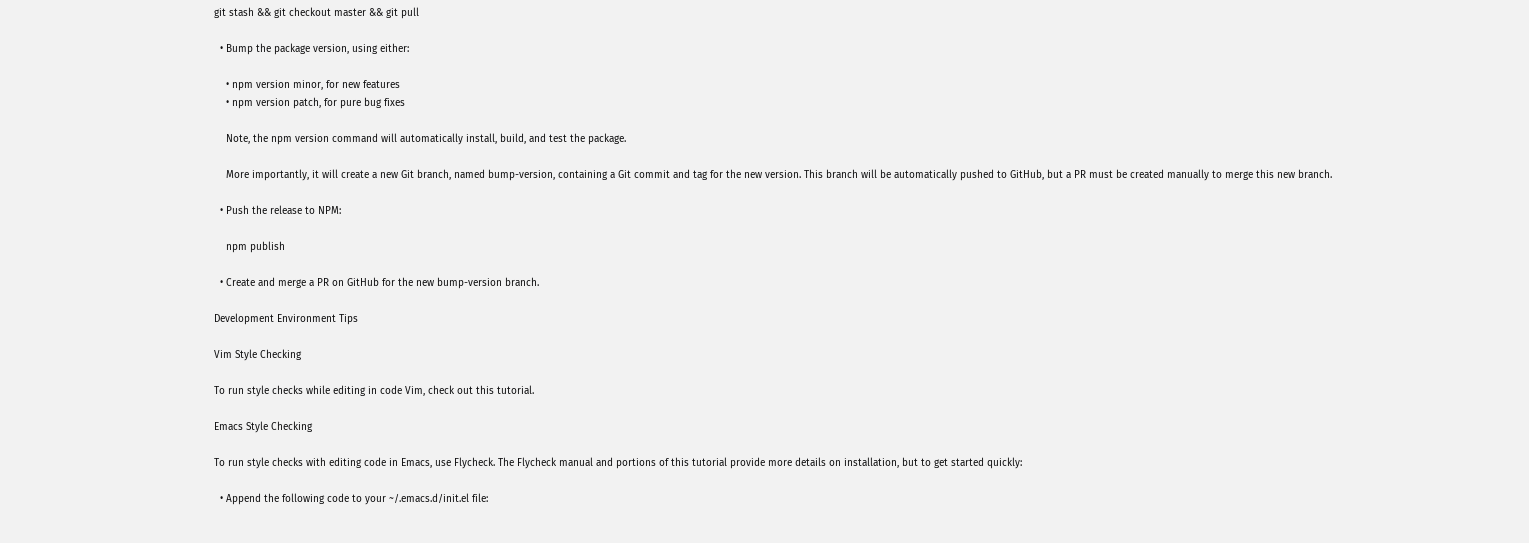git stash && git checkout master && git pull

  • Bump the package version, using either:

    • npm version minor, for new features
    • npm version patch, for pure bug fixes

    Note, the npm version command will automatically install, build, and test the package.

    More importantly, it will create a new Git branch, named bump-version, containing a Git commit and tag for the new version. This branch will be automatically pushed to GitHub, but a PR must be created manually to merge this new branch.

  • Push the release to NPM:

    npm publish

  • Create and merge a PR on GitHub for the new bump-version branch.

Development Environment Tips

Vim Style Checking

To run style checks while editing in code Vim, check out this tutorial.

Emacs Style Checking

To run style checks with editing code in Emacs, use Flycheck. The Flycheck manual and portions of this tutorial provide more details on installation, but to get started quickly:

  • Append the following code to your ~/.emacs.d/init.el file: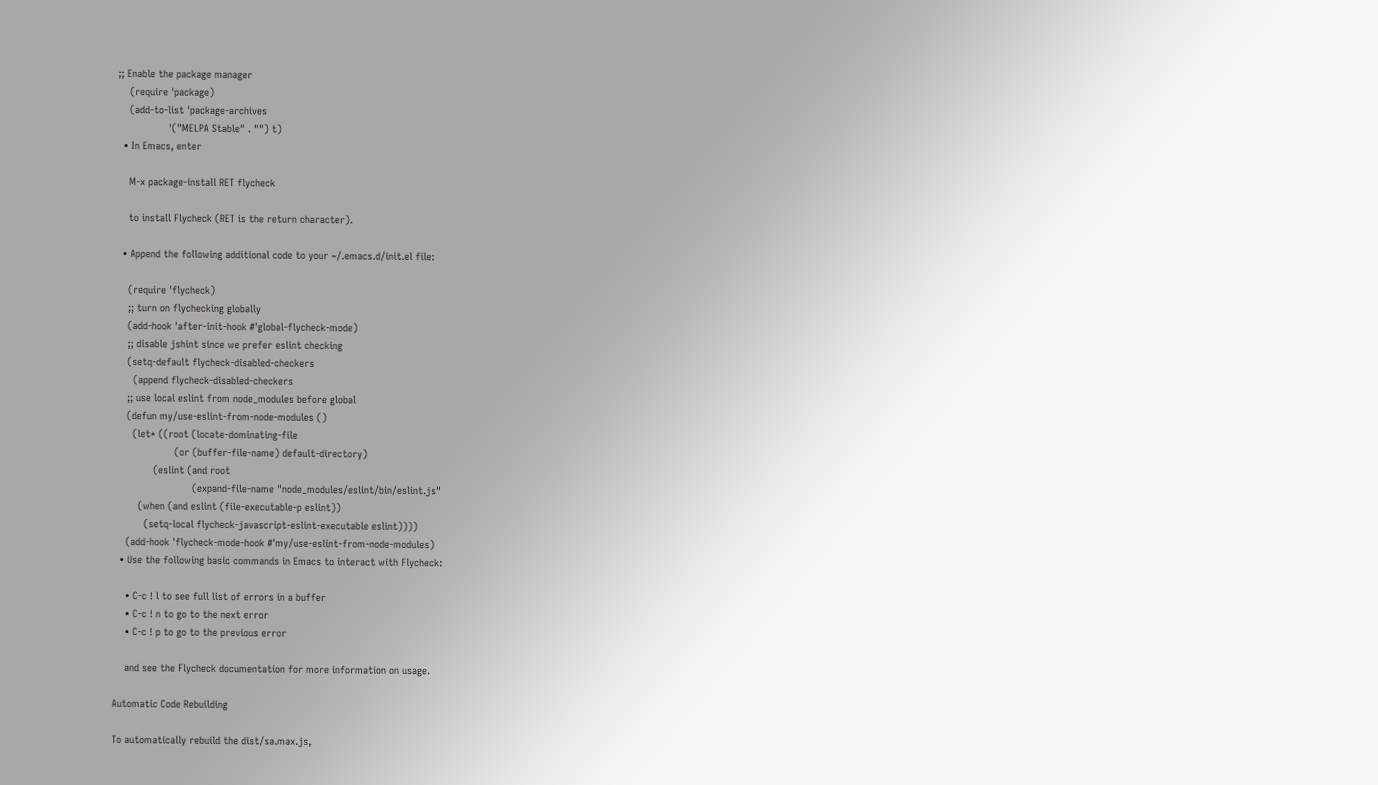;; Enable the package manager
    (require 'package)
    (add-to-list 'package-archives
                 '("MELPA Stable" . "") t)
  • In Emacs, enter

    M-x package-install RET flycheck

    to install Flycheck (RET is the return character).

  • Append the following additional code to your ~/.emacs.d/init.el file:

    (require 'flycheck)
    ;; turn on flychecking globally
    (add-hook 'after-init-hook #'global-flycheck-mode)
    ;; disable jshint since we prefer eslint checking
    (setq-default flycheck-disabled-checkers
      (append flycheck-disabled-checkers
    ;; use local eslint from node_modules before global
    (defun my/use-eslint-from-node-modules ()
      (let* ((root (locate-dominating-file
                    (or (buffer-file-name) default-directory)
             (eslint (and root
                          (expand-file-name "node_modules/eslint/bin/eslint.js"
        (when (and eslint (file-executable-p eslint))
          (setq-local flycheck-javascript-eslint-executable eslint))))
    (add-hook 'flycheck-mode-hook #'my/use-eslint-from-node-modules)
  • Use the following basic commands in Emacs to interact with Flycheck:

    • C-c ! l to see full list of errors in a buffer
    • C-c ! n to go to the next error
    • C-c ! p to go to the previous error

    and see the Flycheck documentation for more information on usage.

Automatic Code Rebuilding

To automatically rebuild the dist/sa.max.js,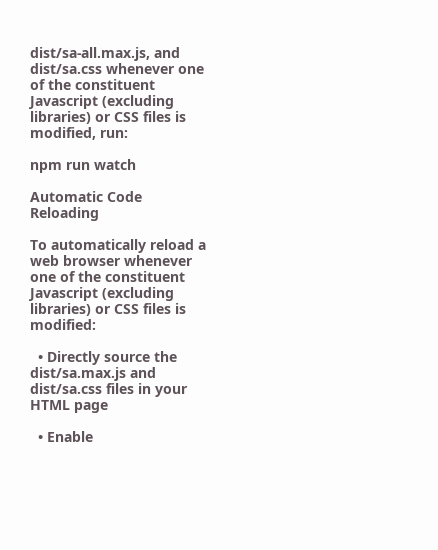dist/sa-all.max.js, and dist/sa.css whenever one of the constituent Javascript (excluding libraries) or CSS files is modified, run:

npm run watch

Automatic Code Reloading

To automatically reload a web browser whenever one of the constituent Javascript (excluding libraries) or CSS files is modified:

  • Directly source the dist/sa.max.js and dist/sa.css files in your HTML page

  • Enable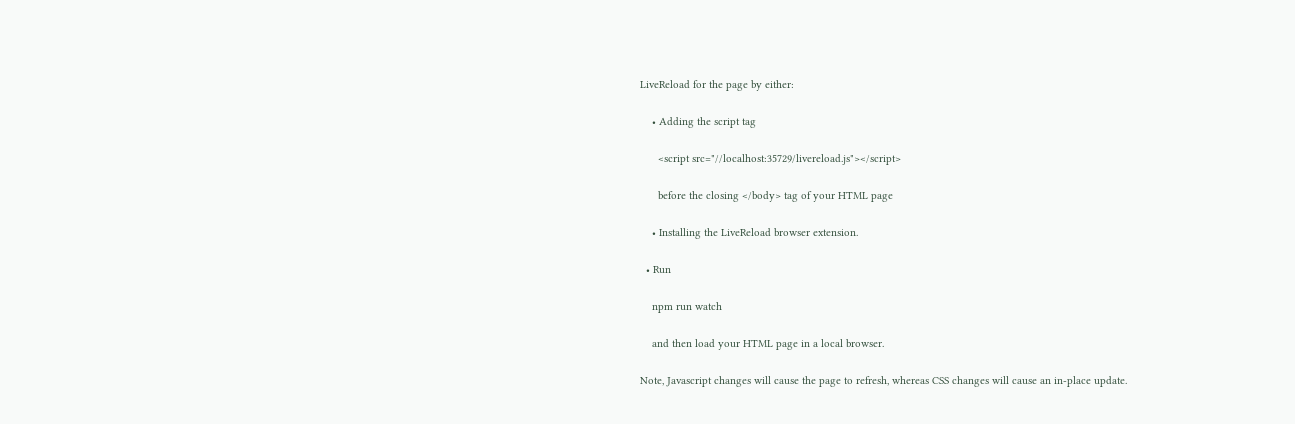LiveReload for the page by either:

    • Adding the script tag

      <script src="//localhost:35729/livereload.js"></script>

      before the closing </body> tag of your HTML page

    • Installing the LiveReload browser extension.

  • Run

    npm run watch

    and then load your HTML page in a local browser.

Note, Javascript changes will cause the page to refresh, whereas CSS changes will cause an in-place update.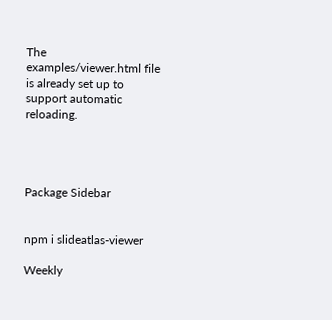The examples/viewer.html file is already set up to support automatic reloading.




Package Sidebar


npm i slideatlas-viewer

Weekly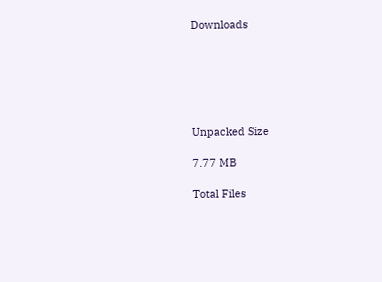Downloads






Unpacked Size

7.77 MB

Total Files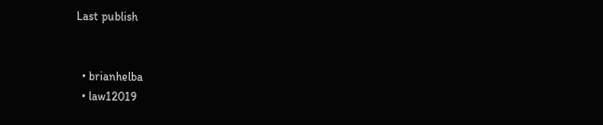Last publish


  • brianhelba
  • law12019